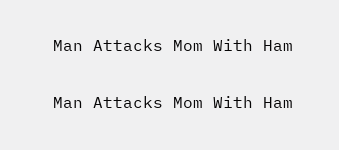Man Attacks Mom With Ham

Man Attacks Mom With Ham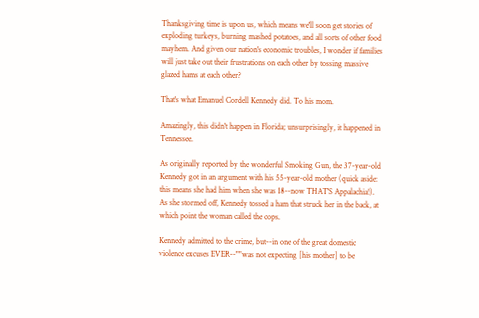Thanksgiving time is upon us, which means we'll soon get stories of exploding turkeys, burning mashed potatoes, and all sorts of other food mayhem. And given our nation's economic troubles, I wonder if families will just take out their frustrations on each other by tossing massive glazed hams at each other?

That's what Emanuel Cordell Kennedy did. To his mom.

Amazingly, this didn't happen in Florida; unsurprisingly, it happened in Tennessee.

As originally reported by the wonderful Smoking Gun, the 37-year-old Kennedy got in an argument with his 55-year-old mother (quick aside: this means she had him when she was 18--now THAT'S Appalachia!). As she stormed off, Kennedy tossed a ham that struck her in the back, at which point the woman called the cops.

Kennedy admitted to the crime, but--in one of the great domestic violence excuses EVER--""was not expecting [his mother] to be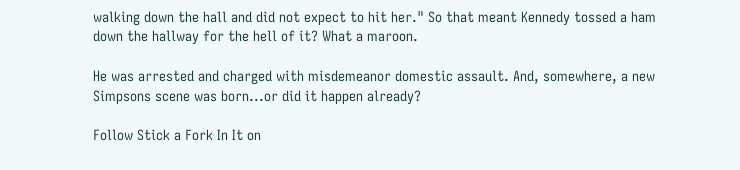walking down the hall and did not expect to hit her." So that meant Kennedy tossed a ham down the hallway for the hell of it? What a maroon.

He was arrested and charged with misdemeanor domestic assault. And, somewhere, a new Simpsons scene was born...or did it happen already?

Follow Stick a Fork In It on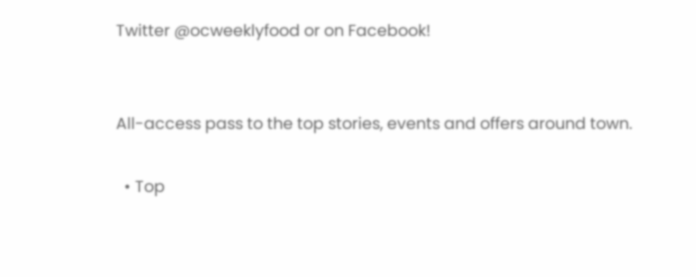Twitter @ocweeklyfood or on Facebook!


All-access pass to the top stories, events and offers around town.

  • Top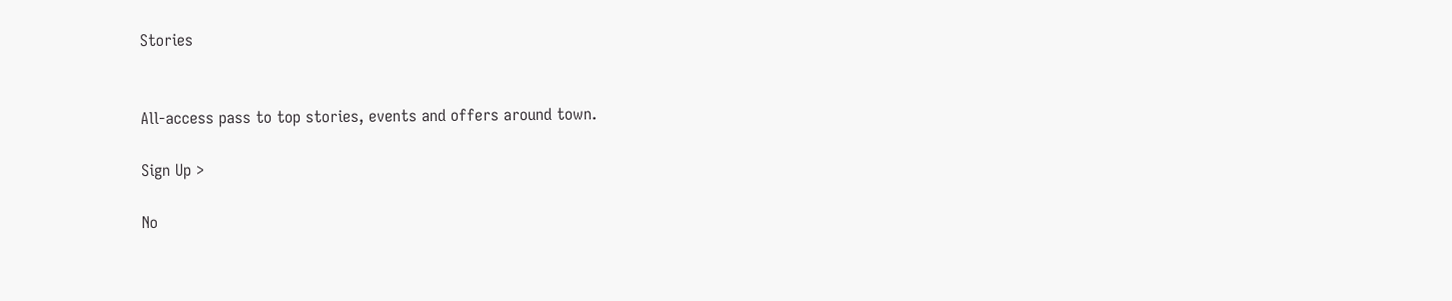Stories


All-access pass to top stories, events and offers around town.

Sign Up >

No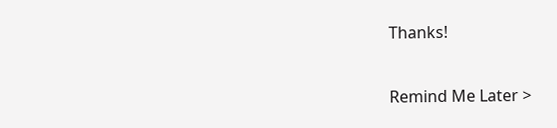Thanks!

Remind Me Later >